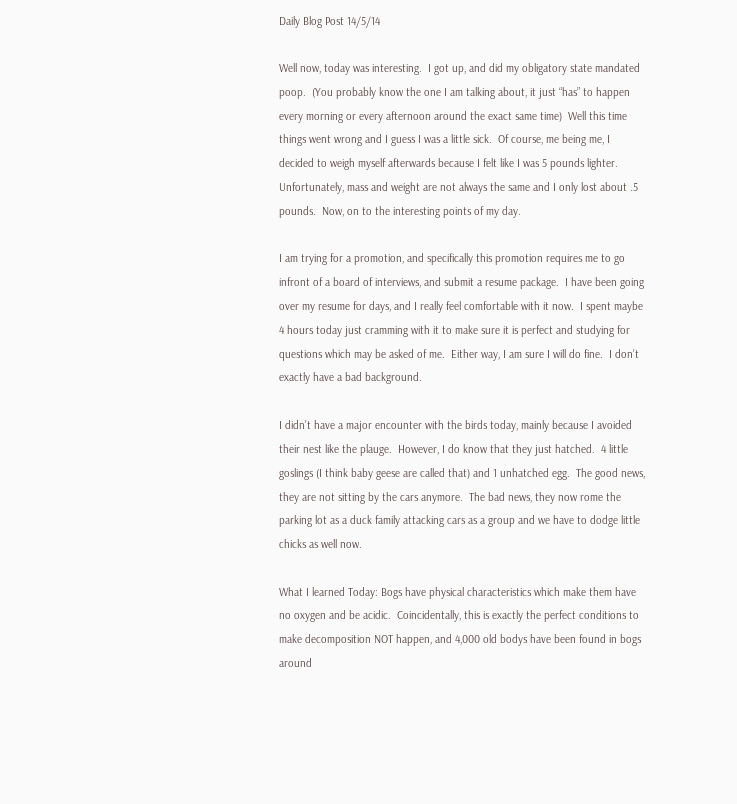Daily Blog Post 14/5/14

Well now, today was interesting.  I got up, and did my obligatory state mandated poop.  (You probably know the one I am talking about, it just “has” to happen every morning or every afternoon around the exact same time)  Well this time things went wrong and I guess I was a little sick.  Of course, me being me, I decided to weigh myself afterwards because I felt like I was 5 pounds lighter.  Unfortunately, mass and weight are not always the same and I only lost about .5 pounds.  Now, on to the interesting points of my day.

I am trying for a promotion, and specifically this promotion requires me to go infront of a board of interviews, and submit a resume package.  I have been going over my resume for days, and I really feel comfortable with it now.  I spent maybe 4 hours today just cramming with it to make sure it is perfect and studying for questions which may be asked of me.  Either way, I am sure I will do fine.  I don’t exactly have a bad background.

I didn’t have a major encounter with the birds today, mainly because I avoided their nest like the plauge.  However, I do know that they just hatched.  4 little goslings (I think baby geese are called that) and 1 unhatched egg.  The good news, they are not sitting by the cars anymore.  The bad news, they now rome the parking lot as a duck family attacking cars as a group and we have to dodge little chicks as well now.

What I learned Today: Bogs have physical characteristics which make them have no oxygen and be acidic.  Coincidentally, this is exactly the perfect conditions to make decomposition NOT happen, and 4,000 old bodys have been found in bogs around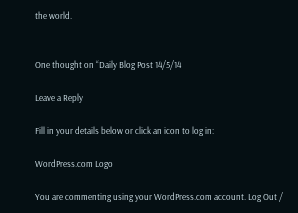the world.


One thought on “Daily Blog Post 14/5/14

Leave a Reply

Fill in your details below or click an icon to log in:

WordPress.com Logo

You are commenting using your WordPress.com account. Log Out /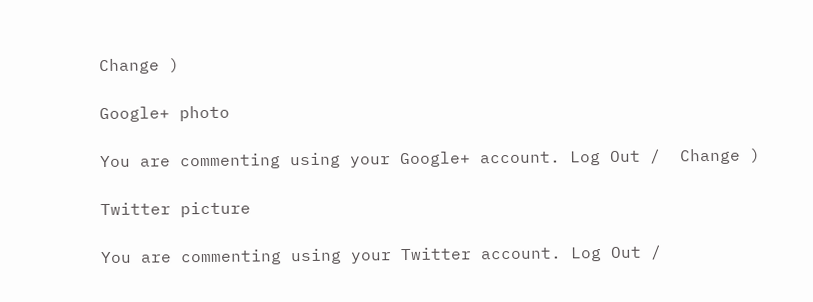Change )

Google+ photo

You are commenting using your Google+ account. Log Out /  Change )

Twitter picture

You are commenting using your Twitter account. Log Out /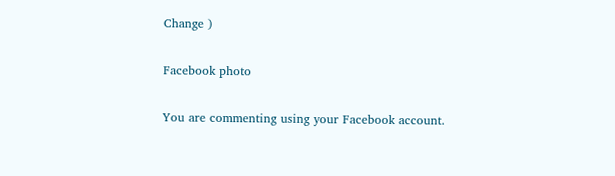Change )

Facebook photo

You are commenting using your Facebook account.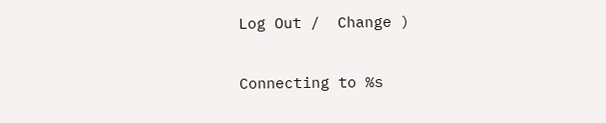Log Out /  Change )

Connecting to %s